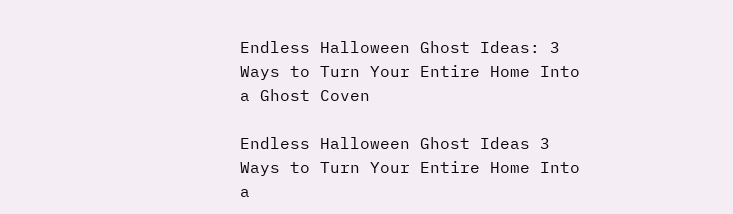Endless Halloween Ghost Ideas: 3 Ways to Turn Your Entire Home Into a Ghost Coven

Endless Halloween Ghost Ideas 3 Ways to Turn Your Entire Home Into a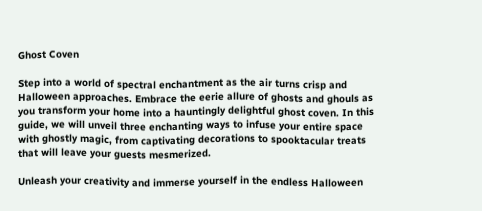Ghost Coven

Step into a world of spectral enchantment as the air turns crisp and Halloween approaches. Embrace the eerie allure of ghosts and ghouls as you transform your home into a hauntingly delightful ghost coven. In this guide, we will unveil three enchanting ways to infuse your entire space with ghostly magic, from captivating decorations to spooktacular treats that will leave your guests mesmerized.

Unleash your creativity and immerse yourself in the endless Halloween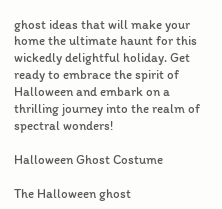ghost ideas that will make your home the ultimate haunt for this wickedly delightful holiday. Get ready to embrace the spirit of Halloween and embark on a thrilling journey into the realm of spectral wonders!

Halloween Ghost Costume

The Halloween ghost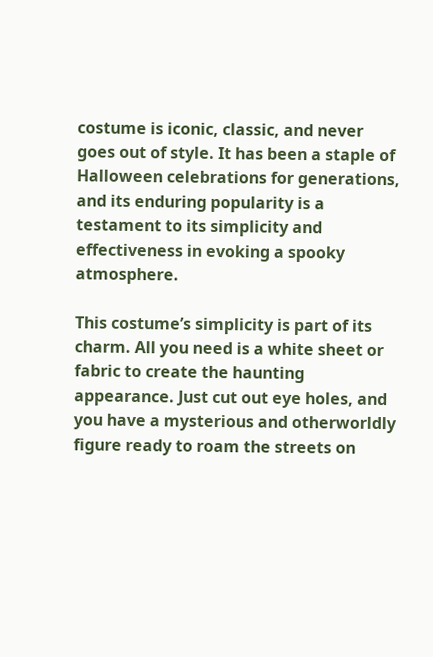costume is iconic, classic, and never goes out of style. It has been a staple of Halloween celebrations for generations, and its enduring popularity is a testament to its simplicity and effectiveness in evoking a spooky atmosphere.

This costume’s simplicity is part of its charm. All you need is a white sheet or fabric to create the haunting appearance. Just cut out eye holes, and you have a mysterious and otherworldly figure ready to roam the streets on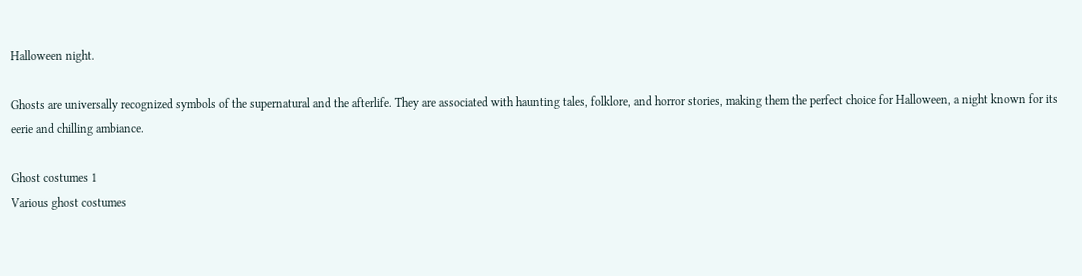Halloween night.

Ghosts are universally recognized symbols of the supernatural and the afterlife. They are associated with haunting tales, folklore, and horror stories, making them the perfect choice for Halloween, a night known for its eerie and chilling ambiance.

Ghost costumes 1
Various ghost costumes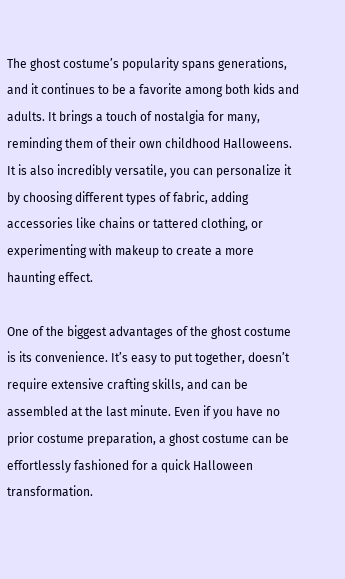The ghost costume’s popularity spans generations, and it continues to be a favorite among both kids and adults. It brings a touch of nostalgia for many, reminding them of their own childhood Halloweens. It is also incredibly versatile, you can personalize it by choosing different types of fabric, adding accessories like chains or tattered clothing, or experimenting with makeup to create a more haunting effect.

One of the biggest advantages of the ghost costume is its convenience. It’s easy to put together, doesn’t require extensive crafting skills, and can be assembled at the last minute. Even if you have no prior costume preparation, a ghost costume can be effortlessly fashioned for a quick Halloween transformation.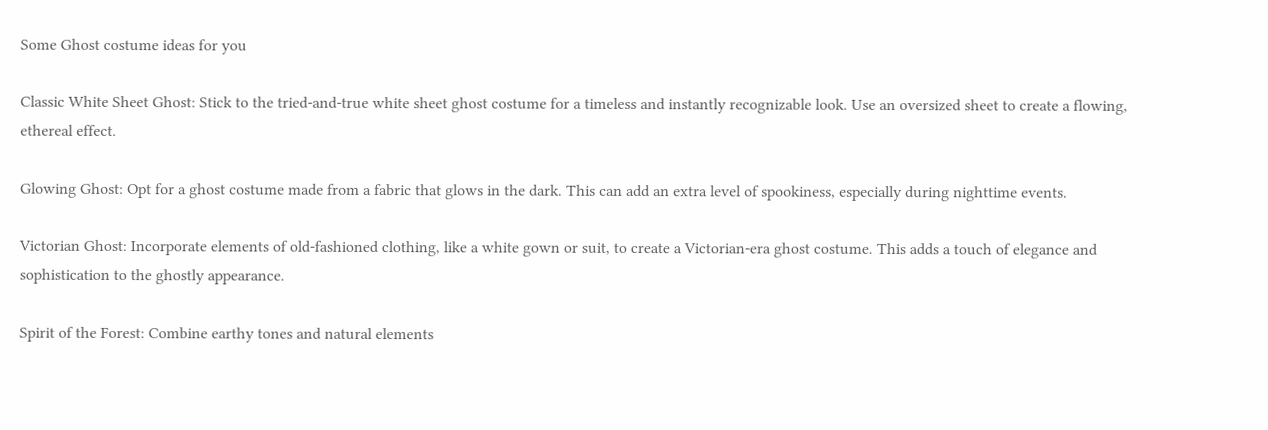Some Ghost costume ideas for you

Classic White Sheet Ghost: Stick to the tried-and-true white sheet ghost costume for a timeless and instantly recognizable look. Use an oversized sheet to create a flowing, ethereal effect.

Glowing Ghost: Opt for a ghost costume made from a fabric that glows in the dark. This can add an extra level of spookiness, especially during nighttime events.

Victorian Ghost: Incorporate elements of old-fashioned clothing, like a white gown or suit, to create a Victorian-era ghost costume. This adds a touch of elegance and sophistication to the ghostly appearance.

Spirit of the Forest: Combine earthy tones and natural elements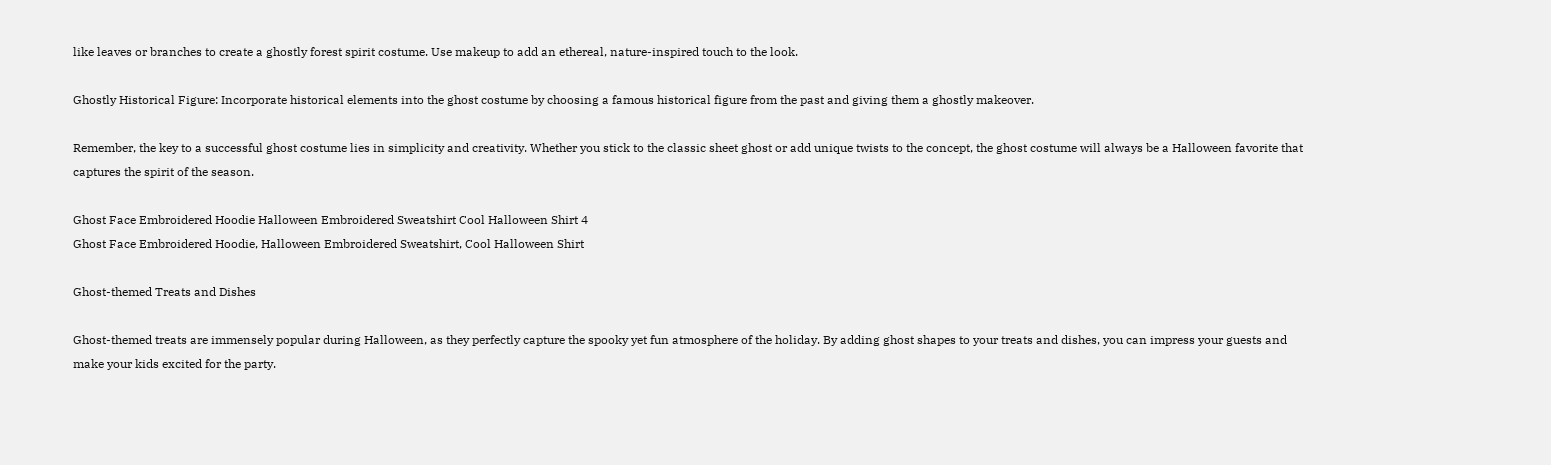like leaves or branches to create a ghostly forest spirit costume. Use makeup to add an ethereal, nature-inspired touch to the look.

Ghostly Historical Figure: Incorporate historical elements into the ghost costume by choosing a famous historical figure from the past and giving them a ghostly makeover.

Remember, the key to a successful ghost costume lies in simplicity and creativity. Whether you stick to the classic sheet ghost or add unique twists to the concept, the ghost costume will always be a Halloween favorite that captures the spirit of the season.

Ghost Face Embroidered Hoodie Halloween Embroidered Sweatshirt Cool Halloween Shirt 4
Ghost Face Embroidered Hoodie, Halloween Embroidered Sweatshirt, Cool Halloween Shirt

Ghost-themed Treats and Dishes

Ghost-themed treats are immensely popular during Halloween, as they perfectly capture the spooky yet fun atmosphere of the holiday. By adding ghost shapes to your treats and dishes, you can impress your guests and make your kids excited for the party.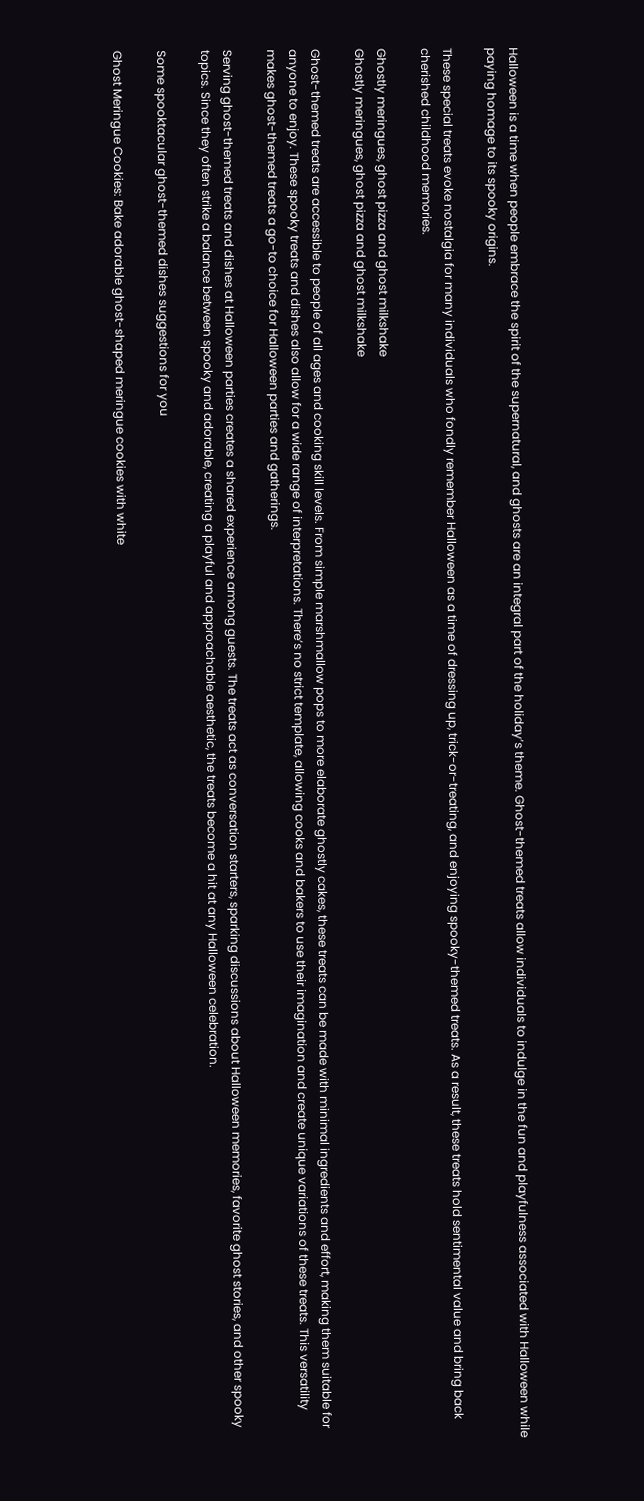Halloween is a time when people embrace the spirit of the supernatural, and ghosts are an integral part of the holiday’s theme. Ghost-themed treats allow individuals to indulge in the fun and playfulness associated with Halloween while paying homage to its spooky origins.

These special treats evoke nostalgia for many individuals who fondly remember Halloween as a time of dressing up, trick-or-treating, and enjoying spooky-themed treats. As a result, these treats hold sentimental value and bring back cherished childhood memories.

Ghostly meringues, ghost pizza and ghost milkshake
Ghostly meringues, ghost pizza and ghost milkshake

Ghost-themed treats are accessible to people of all ages and cooking skill levels. From simple marshmallow pops to more elaborate ghostly cakes, these treats can be made with minimal ingredients and effort, making them suitable for anyone to enjoy. These spooky treats and dishes also allow for a wide range of interpretations. There’s no strict template, allowing cooks and bakers to use their imagination and create unique variations of these treats. This versatility makes ghost-themed treats a go-to choice for Halloween parties and gatherings.

Serving ghost-themed treats and dishes at Halloween parties creates a shared experience among guests. The treats act as conversation starters, sparking discussions about Halloween memories, favorite ghost stories, and other spooky topics. Since they often strike a balance between spooky and adorable, creating a playful and approachable aesthetic, the treats become a hit at any Halloween celebration.

Some spooktacular ghost-themed dishes suggestions for you

Ghost Meringue Cookies: Bake adorable ghost-shaped meringue cookies with white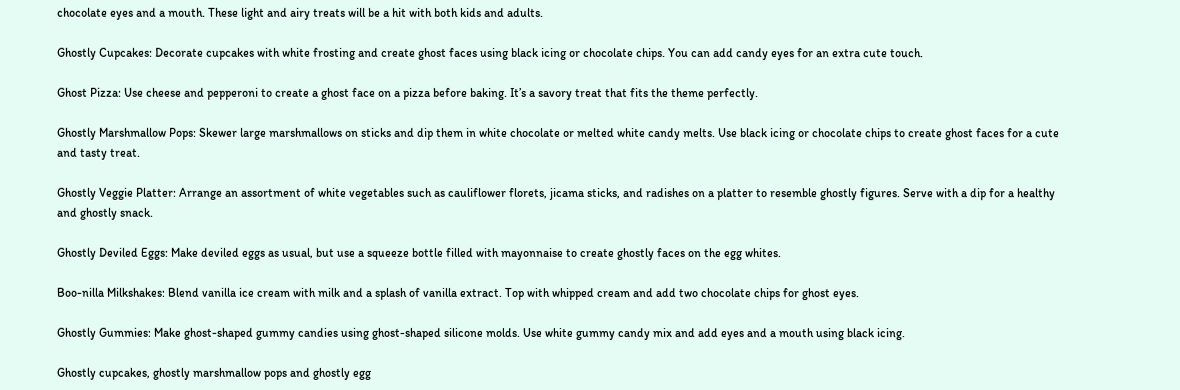chocolate eyes and a mouth. These light and airy treats will be a hit with both kids and adults.

Ghostly Cupcakes: Decorate cupcakes with white frosting and create ghost faces using black icing or chocolate chips. You can add candy eyes for an extra cute touch.

Ghost Pizza: Use cheese and pepperoni to create a ghost face on a pizza before baking. It’s a savory treat that fits the theme perfectly.

Ghostly Marshmallow Pops: Skewer large marshmallows on sticks and dip them in white chocolate or melted white candy melts. Use black icing or chocolate chips to create ghost faces for a cute and tasty treat.

Ghostly Veggie Platter: Arrange an assortment of white vegetables such as cauliflower florets, jicama sticks, and radishes on a platter to resemble ghostly figures. Serve with a dip for a healthy and ghostly snack.

Ghostly Deviled Eggs: Make deviled eggs as usual, but use a squeeze bottle filled with mayonnaise to create ghostly faces on the egg whites.

Boo-nilla Milkshakes: Blend vanilla ice cream with milk and a splash of vanilla extract. Top with whipped cream and add two chocolate chips for ghost eyes.

Ghostly Gummies: Make ghost-shaped gummy candies using ghost-shaped silicone molds. Use white gummy candy mix and add eyes and a mouth using black icing.

Ghostly cupcakes, ghostly marshmallow pops and ghostly egg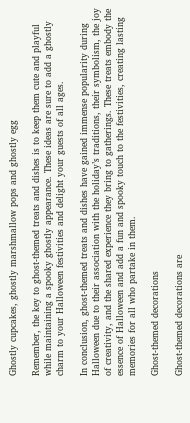Ghostly cupcakes, ghostly marshmallow pops and ghostly egg

Remember, the key to ghost-themed treats and dishes is to keep them cute and playful while maintaining a spooky ghostly appearance. These ideas are sure to add a ghostly charm to your Halloween festivities and delight your guests of all ages.

In conclusion, ghost-themed treats and dishes have gained immense popularity during Halloween due to their association with the holiday’s traditions, their symbolism, the joy of creativity, and the shared experience they bring to gatherings. These treats embody the essence of Halloween and add a fun and spooky touch to the festivities, creating lasting memories for all who partake in them.

Ghost-themed decorations

Ghost-themed decorations are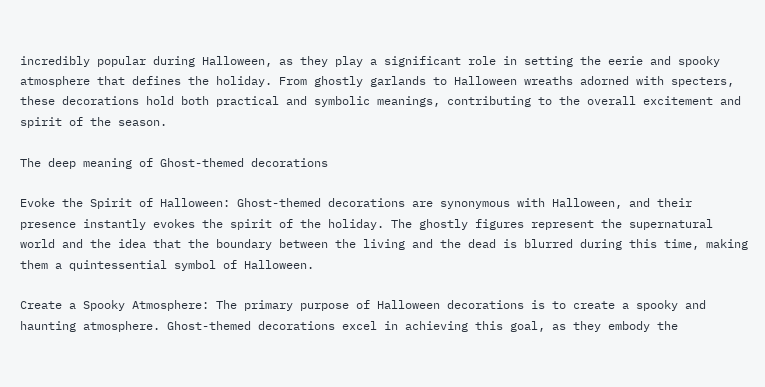incredibly popular during Halloween, as they play a significant role in setting the eerie and spooky atmosphere that defines the holiday. From ghostly garlands to Halloween wreaths adorned with specters, these decorations hold both practical and symbolic meanings, contributing to the overall excitement and spirit of the season.

The deep meaning of Ghost-themed decorations

Evoke the Spirit of Halloween: Ghost-themed decorations are synonymous with Halloween, and their presence instantly evokes the spirit of the holiday. The ghostly figures represent the supernatural world and the idea that the boundary between the living and the dead is blurred during this time, making them a quintessential symbol of Halloween.

Create a Spooky Atmosphere: The primary purpose of Halloween decorations is to create a spooky and haunting atmosphere. Ghost-themed decorations excel in achieving this goal, as they embody the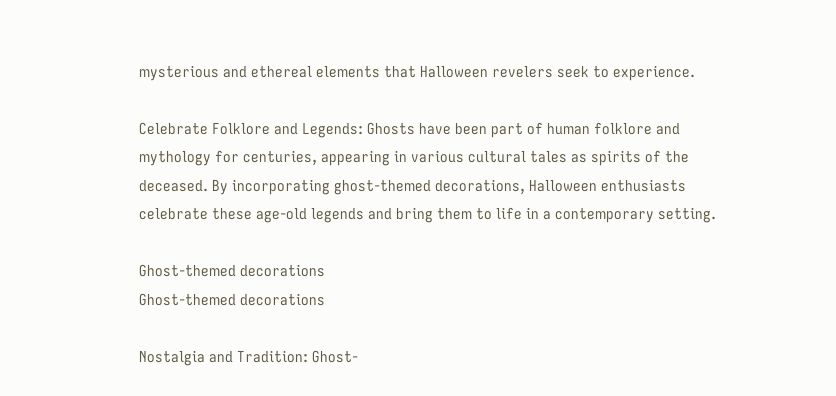mysterious and ethereal elements that Halloween revelers seek to experience.

Celebrate Folklore and Legends: Ghosts have been part of human folklore and mythology for centuries, appearing in various cultural tales as spirits of the deceased. By incorporating ghost-themed decorations, Halloween enthusiasts celebrate these age-old legends and bring them to life in a contemporary setting.

Ghost-themed decorations
Ghost-themed decorations

Nostalgia and Tradition: Ghost-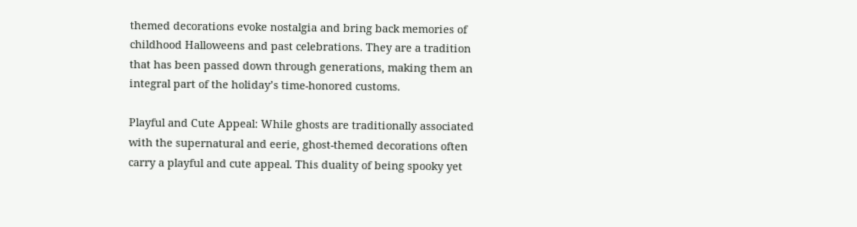themed decorations evoke nostalgia and bring back memories of childhood Halloweens and past celebrations. They are a tradition that has been passed down through generations, making them an integral part of the holiday’s time-honored customs.

Playful and Cute Appeal: While ghosts are traditionally associated with the supernatural and eerie, ghost-themed decorations often carry a playful and cute appeal. This duality of being spooky yet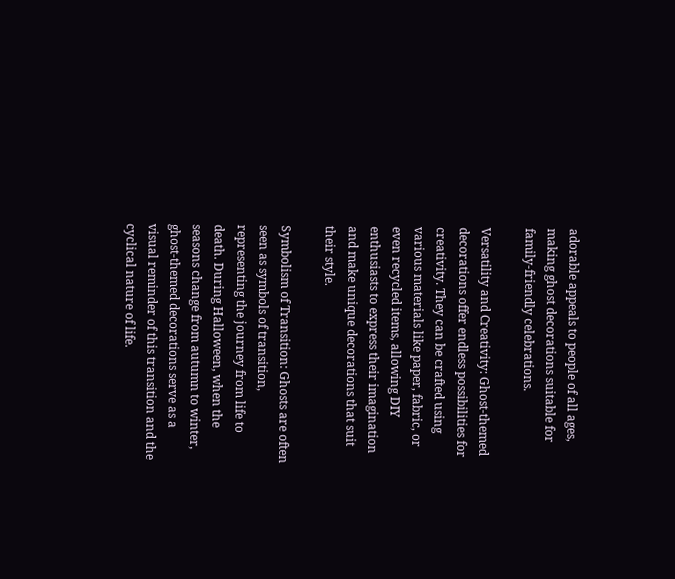adorable appeals to people of all ages, making ghost decorations suitable for family-friendly celebrations.

Versatility and Creativity: Ghost-themed decorations offer endless possibilities for creativity. They can be crafted using various materials like paper, fabric, or even recycled items, allowing DIY enthusiasts to express their imagination and make unique decorations that suit their style.

Symbolism of Transition: Ghosts are often seen as symbols of transition, representing the journey from life to death. During Halloween, when the seasons change from autumn to winter, ghost-themed decorations serve as a visual reminder of this transition and the cyclical nature of life.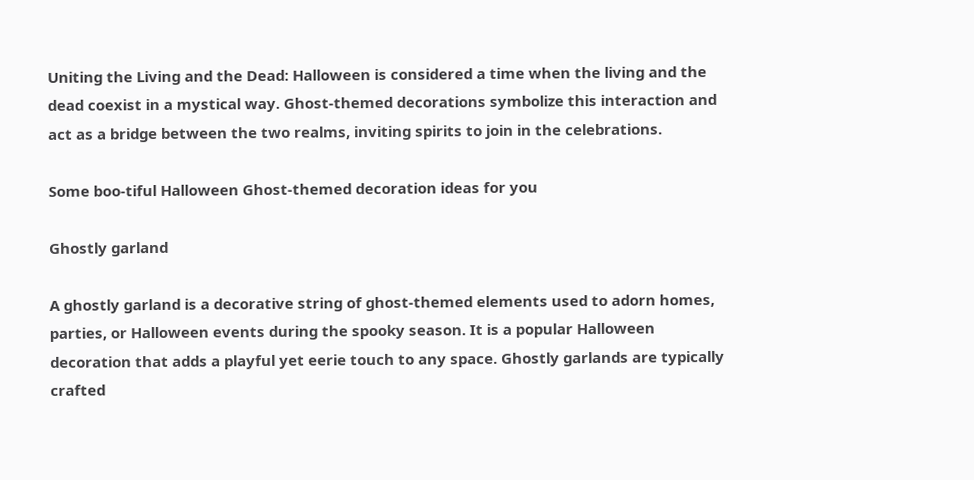Uniting the Living and the Dead: Halloween is considered a time when the living and the dead coexist in a mystical way. Ghost-themed decorations symbolize this interaction and act as a bridge between the two realms, inviting spirits to join in the celebrations.

Some boo-tiful Halloween Ghost-themed decoration ideas for you

Ghostly garland

A ghostly garland is a decorative string of ghost-themed elements used to adorn homes, parties, or Halloween events during the spooky season. It is a popular Halloween decoration that adds a playful yet eerie touch to any space. Ghostly garlands are typically crafted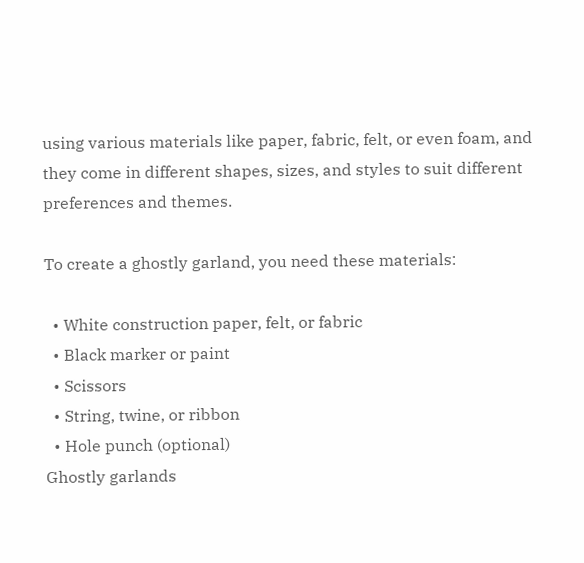using various materials like paper, fabric, felt, or even foam, and they come in different shapes, sizes, and styles to suit different preferences and themes.

To create a ghostly garland, you need these materials:

  • White construction paper, felt, or fabric
  • Black marker or paint
  • Scissors
  • String, twine, or ribbon
  • Hole punch (optional)
Ghostly garlands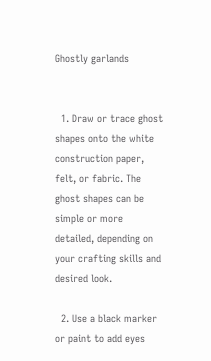Ghostly garlands


  1. Draw or trace ghost shapes onto the white construction paper, felt, or fabric. The ghost shapes can be simple or more detailed, depending on your crafting skills and desired look.

  2. Use a black marker or paint to add eyes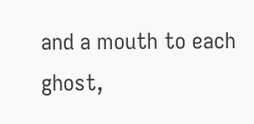and a mouth to each ghost,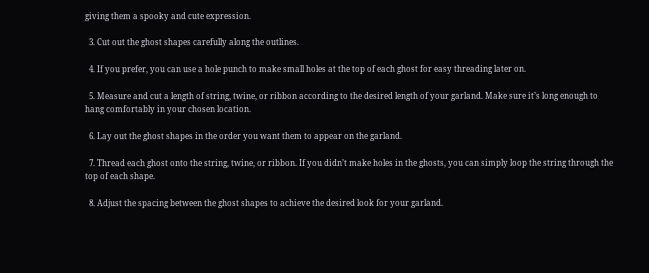giving them a spooky and cute expression.

  3. Cut out the ghost shapes carefully along the outlines.

  4. If you prefer, you can use a hole punch to make small holes at the top of each ghost for easy threading later on.

  5. Measure and cut a length of string, twine, or ribbon according to the desired length of your garland. Make sure it’s long enough to hang comfortably in your chosen location.

  6. Lay out the ghost shapes in the order you want them to appear on the garland.

  7. Thread each ghost onto the string, twine, or ribbon. If you didn’t make holes in the ghosts, you can simply loop the string through the top of each shape.

  8. Adjust the spacing between the ghost shapes to achieve the desired look for your garland.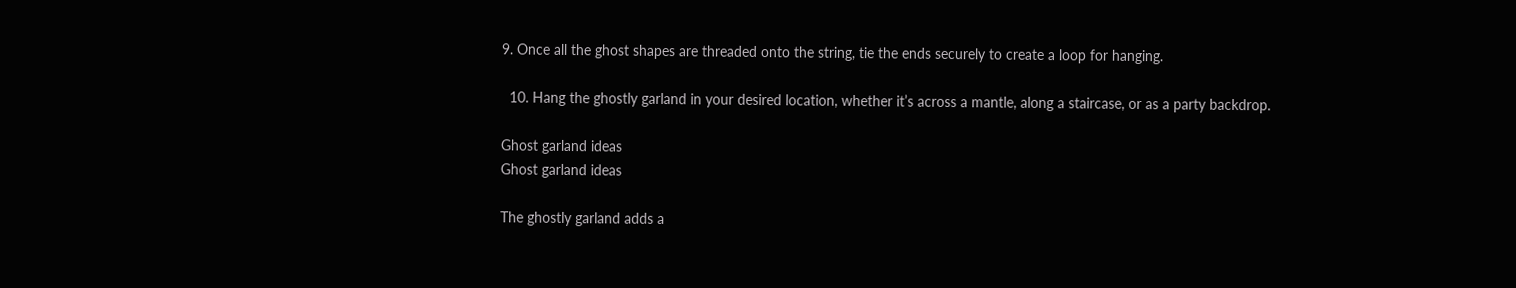9. Once all the ghost shapes are threaded onto the string, tie the ends securely to create a loop for hanging.

  10. Hang the ghostly garland in your desired location, whether it’s across a mantle, along a staircase, or as a party backdrop.

Ghost garland ideas
Ghost garland ideas

The ghostly garland adds a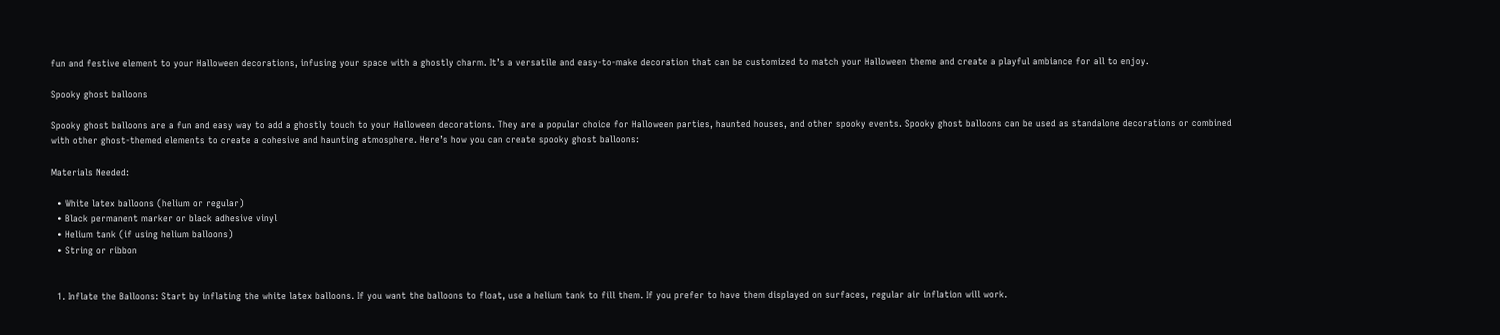fun and festive element to your Halloween decorations, infusing your space with a ghostly charm. It’s a versatile and easy-to-make decoration that can be customized to match your Halloween theme and create a playful ambiance for all to enjoy.

Spooky ghost balloons

Spooky ghost balloons are a fun and easy way to add a ghostly touch to your Halloween decorations. They are a popular choice for Halloween parties, haunted houses, and other spooky events. Spooky ghost balloons can be used as standalone decorations or combined with other ghost-themed elements to create a cohesive and haunting atmosphere. Here’s how you can create spooky ghost balloons:

Materials Needed:

  • White latex balloons (helium or regular)
  • Black permanent marker or black adhesive vinyl
  • Helium tank (if using helium balloons)
  • String or ribbon


  1. Inflate the Balloons: Start by inflating the white latex balloons. If you want the balloons to float, use a helium tank to fill them. If you prefer to have them displayed on surfaces, regular air inflation will work.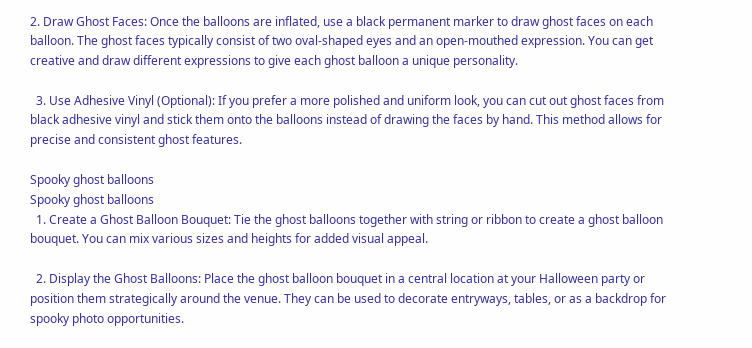2. Draw Ghost Faces: Once the balloons are inflated, use a black permanent marker to draw ghost faces on each balloon. The ghost faces typically consist of two oval-shaped eyes and an open-mouthed expression. You can get creative and draw different expressions to give each ghost balloon a unique personality.

  3. Use Adhesive Vinyl (Optional): If you prefer a more polished and uniform look, you can cut out ghost faces from black adhesive vinyl and stick them onto the balloons instead of drawing the faces by hand. This method allows for precise and consistent ghost features.

Spooky ghost balloons
Spooky ghost balloons
  1. Create a Ghost Balloon Bouquet: Tie the ghost balloons together with string or ribbon to create a ghost balloon bouquet. You can mix various sizes and heights for added visual appeal.

  2. Display the Ghost Balloons: Place the ghost balloon bouquet in a central location at your Halloween party or position them strategically around the venue. They can be used to decorate entryways, tables, or as a backdrop for spooky photo opportunities.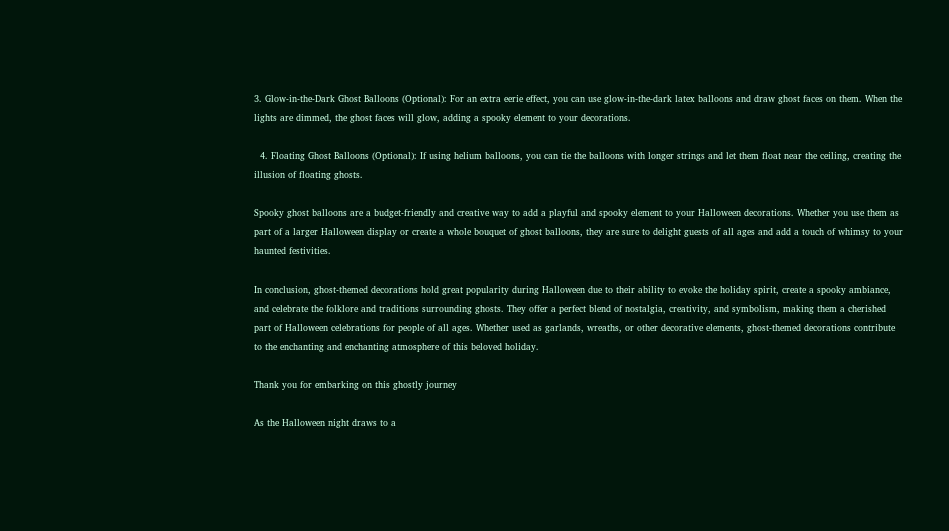3. Glow-in-the-Dark Ghost Balloons (Optional): For an extra eerie effect, you can use glow-in-the-dark latex balloons and draw ghost faces on them. When the lights are dimmed, the ghost faces will glow, adding a spooky element to your decorations.

  4. Floating Ghost Balloons (Optional): If using helium balloons, you can tie the balloons with longer strings and let them float near the ceiling, creating the illusion of floating ghosts.

Spooky ghost balloons are a budget-friendly and creative way to add a playful and spooky element to your Halloween decorations. Whether you use them as part of a larger Halloween display or create a whole bouquet of ghost balloons, they are sure to delight guests of all ages and add a touch of whimsy to your haunted festivities.

In conclusion, ghost-themed decorations hold great popularity during Halloween due to their ability to evoke the holiday spirit, create a spooky ambiance, and celebrate the folklore and traditions surrounding ghosts. They offer a perfect blend of nostalgia, creativity, and symbolism, making them a cherished part of Halloween celebrations for people of all ages. Whether used as garlands, wreaths, or other decorative elements, ghost-themed decorations contribute to the enchanting and enchanting atmosphere of this beloved holiday.

Thank you for embarking on this ghostly journey

As the Halloween night draws to a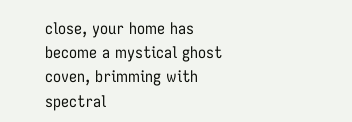close, your home has become a mystical ghost coven, brimming with spectral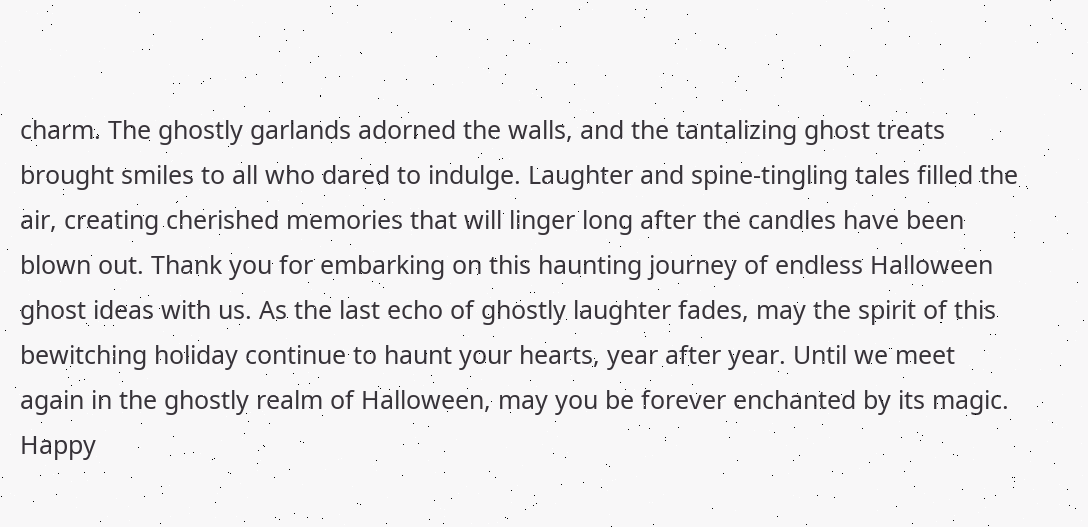charm. The ghostly garlands adorned the walls, and the tantalizing ghost treats brought smiles to all who dared to indulge. Laughter and spine-tingling tales filled the air, creating cherished memories that will linger long after the candles have been blown out. Thank you for embarking on this haunting journey of endless Halloween ghost ideas with us. As the last echo of ghostly laughter fades, may the spirit of this bewitching holiday continue to haunt your hearts, year after year. Until we meet again in the ghostly realm of Halloween, may you be forever enchanted by its magic. Happy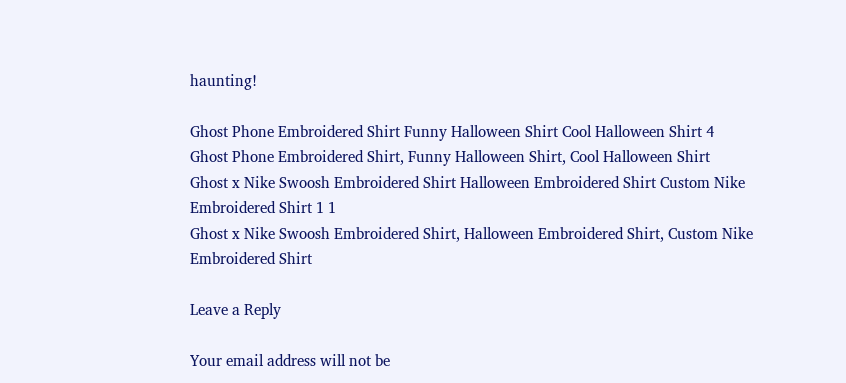haunting!

Ghost Phone Embroidered Shirt Funny Halloween Shirt Cool Halloween Shirt 4
Ghost Phone Embroidered Shirt, Funny Halloween Shirt, Cool Halloween Shirt
Ghost x Nike Swoosh Embroidered Shirt Halloween Embroidered Shirt Custom Nike Embroidered Shirt 1 1
Ghost x Nike Swoosh Embroidered Shirt, Halloween Embroidered Shirt, Custom Nike Embroidered Shirt

Leave a Reply

Your email address will not be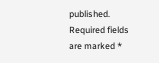published. Required fields are marked *